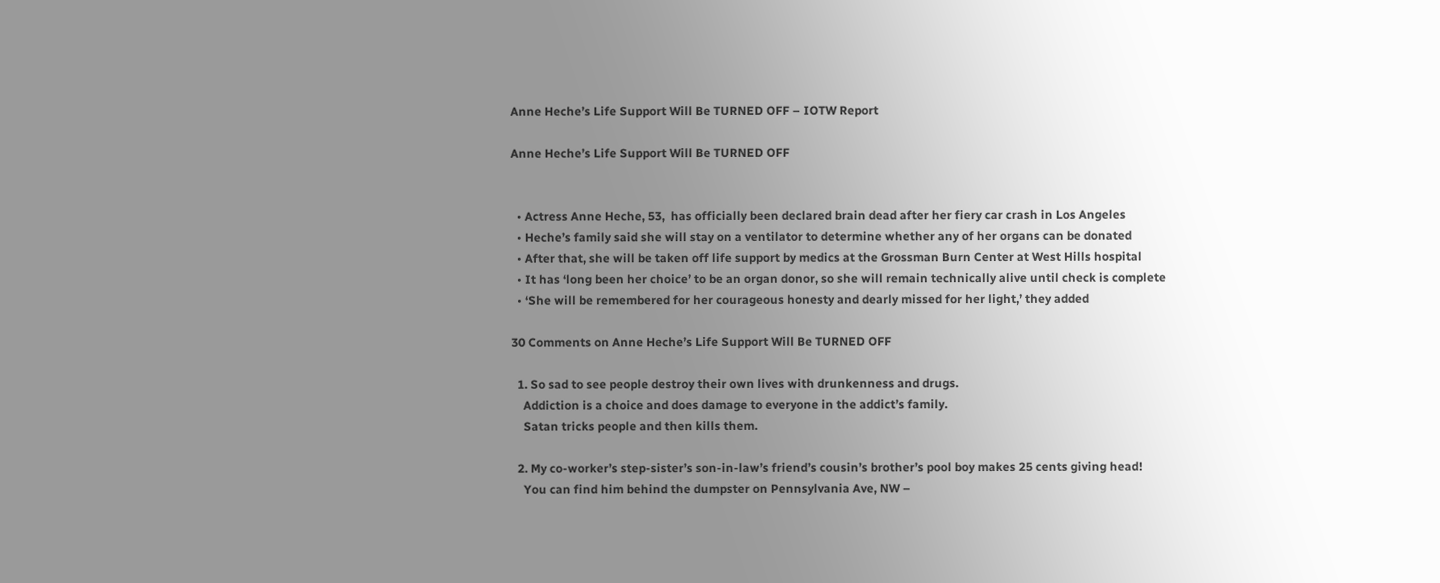Anne Heche’s Life Support Will Be TURNED OFF – IOTW Report

Anne Heche’s Life Support Will Be TURNED OFF


  • Actress Anne Heche, 53,  has officially been declared brain dead after her fiery car crash in Los Angeles
  • Heche’s family said she will stay on a ventilator to determine whether any of her organs can be donated
  • After that, she will be taken off life support by medics at the Grossman Burn Center at West Hills hospital
  • It has ‘long been her choice’ to be an organ donor, so she will remain technically alive until check is complete
  • ‘She will be remembered for her courageous honesty and dearly missed for her light,’ they added

30 Comments on Anne Heche’s Life Support Will Be TURNED OFF

  1. So sad to see people destroy their own lives with drunkenness and drugs.
    Addiction is a choice and does damage to everyone in the addict’s family.
    Satan tricks people and then kills them.

  2. My co-worker’s step-sister’s son-in-law’s friend’s cousin’s brother’s pool boy makes 25 cents giving head!
    You can find him behind the dumpster on Pennsylvania Ave, NW –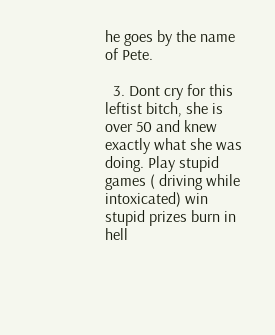he goes by the name of Pete.

  3. Dont cry for this leftist bitch, she is over 50 and knew exactly what she was doing. Play stupid games ( driving while intoxicated) win stupid prizes burn in hell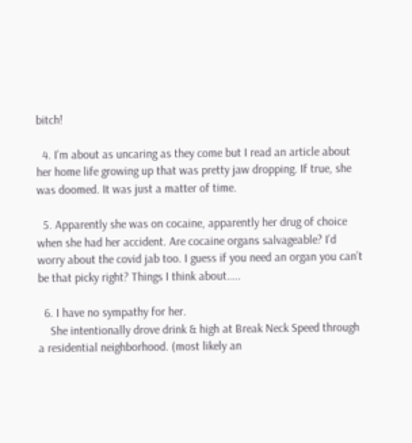bitch!

  4. I’m about as uncaring as they come but I read an article about her home life growing up that was pretty jaw dropping. If true, she was doomed. It was just a matter of time.

  5. Apparently she was on cocaine, apparently her drug of choice when she had her accident. Are cocaine organs salvageable? I’d worry about the covid jab too. I guess if you need an organ you can’t be that picky right? Things I think about…..

  6. I have no sympathy for her.
    She intentionally drove drink & high at Break Neck Speed through a residential neighborhood. (most likely an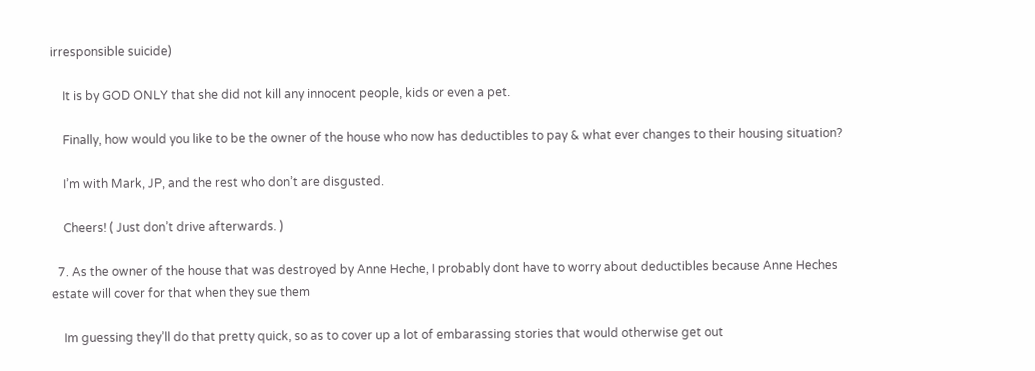irresponsible suicide)

    It is by GOD ONLY that she did not kill any innocent people, kids or even a pet.

    Finally, how would you like to be the owner of the house who now has deductibles to pay & what ever changes to their housing situation?

    I’m with Mark, JP, and the rest who don’t are disgusted.

    Cheers! ( Just don’t drive afterwards. )

  7. As the owner of the house that was destroyed by Anne Heche, I probably dont have to worry about deductibles because Anne Heches estate will cover for that when they sue them

    Im guessing they’ll do that pretty quick, so as to cover up a lot of embarassing stories that would otherwise get out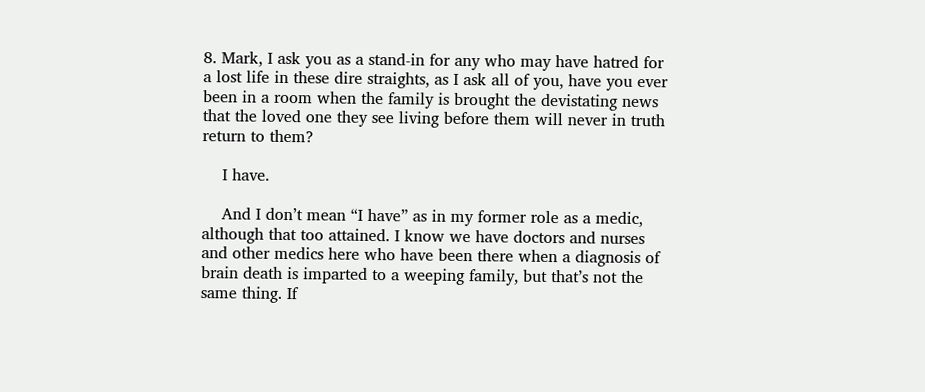8. Mark, I ask you as a stand-in for any who may have hatred for a lost life in these dire straights, as I ask all of you, have you ever been in a room when the family is brought the devistating news that the loved one they see living before them will never in truth return to them?

    I have.

    And I don’t mean “I have” as in my former role as a medic, although that too attained. I know we have doctors and nurses and other medics here who have been there when a diagnosis of brain death is imparted to a weeping family, but that’s not the same thing. If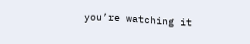you’re watching it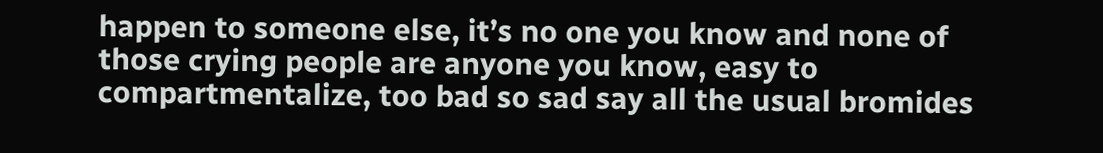happen to someone else, it’s no one you know and none of those crying people are anyone you know, easy to compartmentalize, too bad so sad say all the usual bromides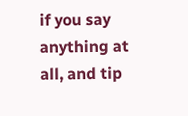if you say anything at all, and tip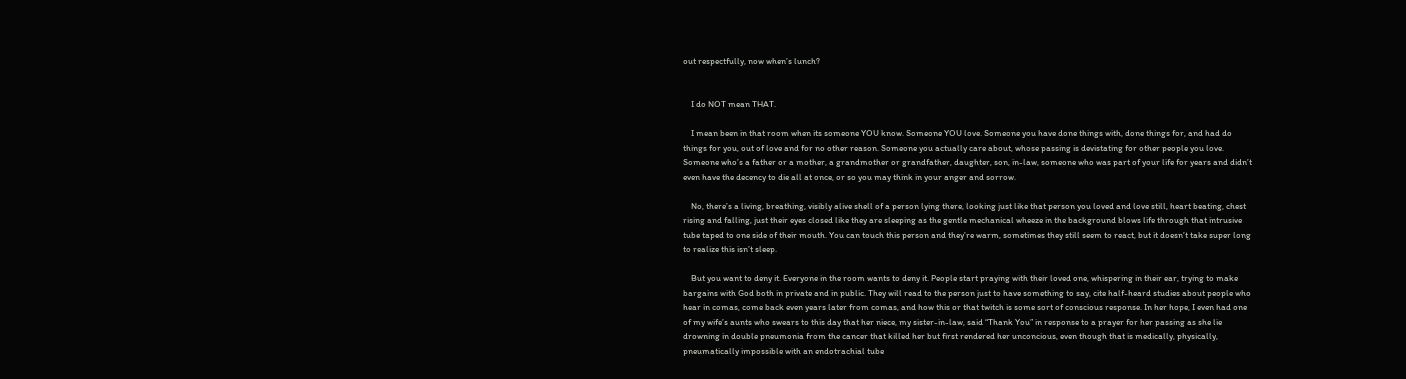out respectfully, now when’s lunch?


    I do NOT mean THAT.

    I mean been in that room when its someone YOU know. Someone YOU love. Someone you have done things with, done things for, and had do things for you, out of love and for no other reason. Someone you actually care about, whose passing is devistating for other people you love. Someone who’s a father or a mother, a grandmother or grandfather, daughter, son, in-law, someone who was part of your life for years and didn’t even have the decency to die all at once, or so you may think in your anger and sorrow.

    No, there’s a living, breathing, visibly alive shell of a person lying there, looking just like that person you loved and love still, heart beating, chest rising and falling, just their eyes closed like they are sleeping as the gentle mechanical wheeze in the background blows life through that intrusive tube taped to one side of their mouth. You can touch this person and they’re warm, sometimes they still seem to react, but it doesn’t take super long to realize this isn’t sleep.

    But you want to deny it. Everyone in the room wants to deny it. People start praying with their loved one, whispering in their ear, trying to make bargains with God both in private and in public. They will read to the person just to have something to say, cite half-heard studies about people who hear in comas, come back even years later from comas, and how this or that twitch is some sort of conscious response. In her hope, I even had one of my wife’s aunts who swears to this day that her niece, my sister-in-law, said “Thank You” in response to a prayer for her passing as she lie drowning in double pneumonia from the cancer that killed her but first rendered her unconcious, even though that is medically, physically, pneumatically impossible with an endotrachial tube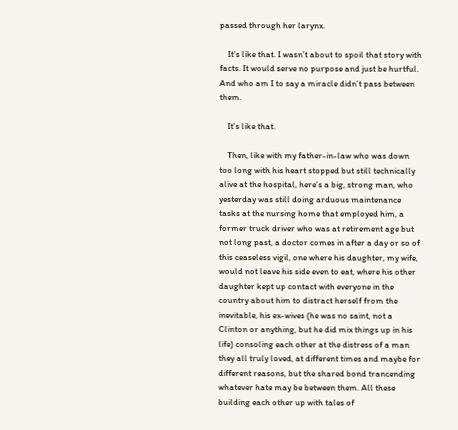passed through her larynx.

    It’s like that. I wasn’t about to spoil that story with facts. It would serve no purpose and just be hurtful. And who am I to say a miracle didn’t pass between them.

    It’s like that.

    Then, like with my father-in-law who was down too long with his heart stopped but still technically alive at the hospital, here’s a big, strong man, who yesterday was still doing arduous maintenance tasks at the nursing home that employed him, a former truck driver who was at retirement age but not long past, a doctor comes in after a day or so of this ceaseless vigil, one where his daughter, my wife, would not leave his side even to eat, where his other daughter kept up contact with everyone in the country about him to distract herself from the inevitable, his ex-wives (he was no saint, not a Clinton or anything, but he did mix things up in his life) consoling each other at the distress of a man they all truly loved, at different times and maybe for different reasons, but the shared bond trancending whatever hate may be between them. All these building each other up with tales of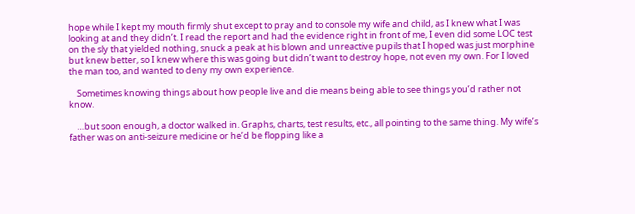hope while I kept my mouth firmly shut except to pray and to console my wife and child, as I knew what I was looking at and they didn’t. I read the report and had the evidence right in front of me, I even did some LOC test on the sly that yielded nothing, snuck a peak at his blown and unreactive pupils that I hoped was just morphine but knew better, so I knew where this was going but didn’t want to destroy hope, not even my own. For I loved the man too, and wanted to deny my own experience.

    Sometimes knowing things about how people live and die means being able to see things you’d rather not know.

    …but soon enough, a doctor walked in. Graphs, charts, test results, etc., all pointing to the same thing. My wife’s father was on anti-seizure medicine or he’d be flopping like a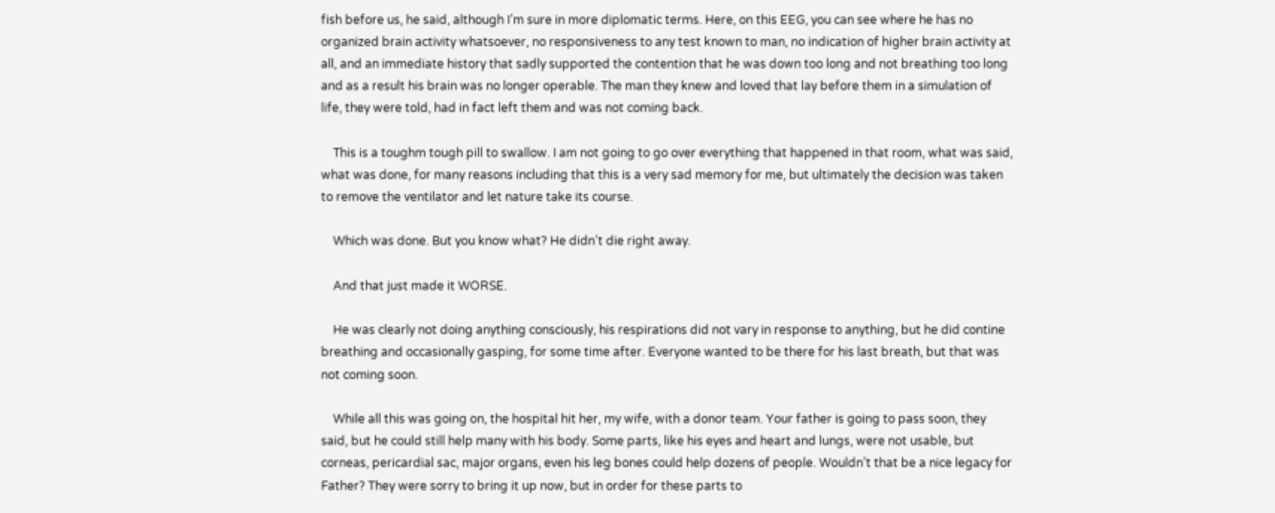fish before us, he said, although I’m sure in more diplomatic terms. Here, on this EEG, you can see where he has no organized brain activity whatsoever, no responsiveness to any test known to man, no indication of higher brain activity at all, and an immediate history that sadly supported the contention that he was down too long and not breathing too long and as a result his brain was no longer operable. The man they knew and loved that lay before them in a simulation of life, they were told, had in fact left them and was not coming back.

    This is a toughm tough pill to swallow. I am not going to go over everything that happened in that room, what was said, what was done, for many reasons including that this is a very sad memory for me, but ultimately the decision was taken to remove the ventilator and let nature take its course.

    Which was done. But you know what? He didn’t die right away.

    And that just made it WORSE.

    He was clearly not doing anything consciously, his respirations did not vary in response to anything, but he did contine breathing and occasionally gasping, for some time after. Everyone wanted to be there for his last breath, but that was not coming soon.

    While all this was going on, the hospital hit her, my wife, with a donor team. Your father is going to pass soon, they said, but he could still help many with his body. Some parts, like his eyes and heart and lungs, were not usable, but corneas, pericardial sac, major organs, even his leg bones could help dozens of people. Wouldn’t that be a nice legacy for Father? They were sorry to bring it up now, but in order for these parts to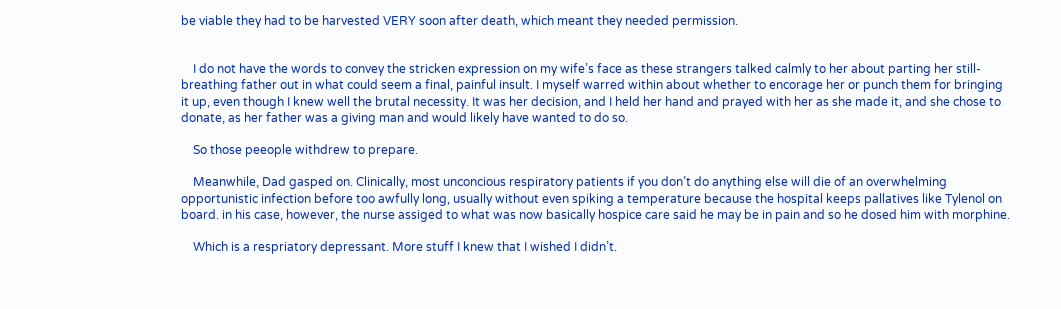be viable they had to be harvested VERY soon after death, which meant they needed permission.


    I do not have the words to convey the stricken expression on my wife’s face as these strangers talked calmly to her about parting her still-breathing father out in what could seem a final, painful insult. I myself warred within about whether to encorage her or punch them for bringing it up, even though I knew well the brutal necessity. It was her decision, and I held her hand and prayed with her as she made it, and she chose to donate, as her father was a giving man and would likely have wanted to do so.

    So those peeople withdrew to prepare.

    Meanwhile, Dad gasped on. Clinically, most unconcious respiratory patients if you don’t do anything else will die of an overwhelming opportunistic infection before too awfully long, usually without even spiking a temperature because the hospital keeps pallatives like Tylenol on board. in his case, however, the nurse assiged to what was now basically hospice care said he may be in pain and so he dosed him with morphine.

    Which is a respriatory depressant. More stuff I knew that I wished I didn’t.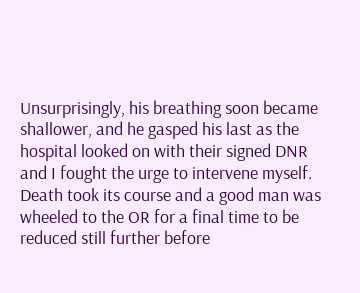Unsurprisingly, his breathing soon became shallower, and he gasped his last as the hospital looked on with their signed DNR and I fought the urge to intervene myself. Death took its course and a good man was wheeled to the OR for a final time to be reduced still further before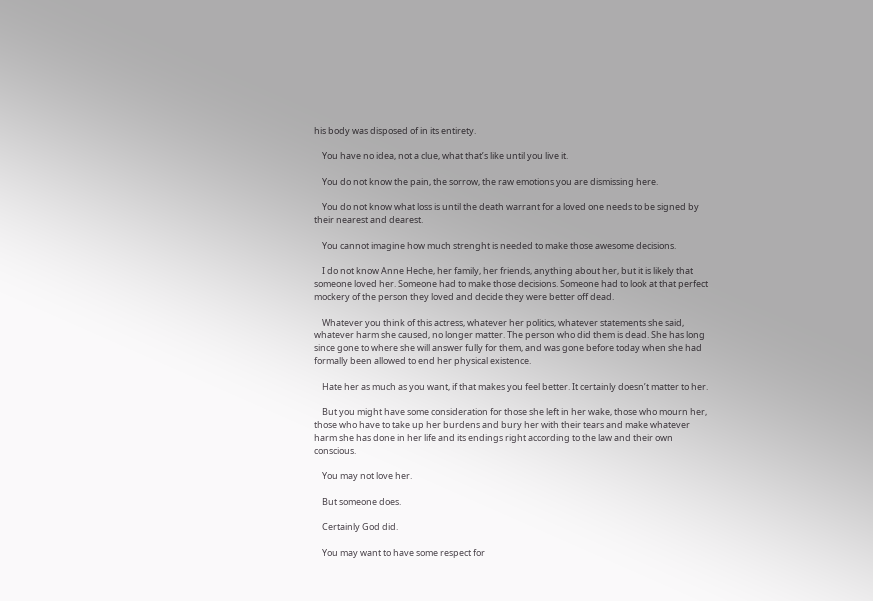his body was disposed of in its entirety.

    You have no idea, not a clue, what that’s like until you live it.

    You do not know the pain, the sorrow, the raw emotions you are dismissing here.

    You do not know what loss is until the death warrant for a loved one needs to be signed by their nearest and dearest.

    You cannot imagine how much strenght is needed to make those awesome decisions.

    I do not know Anne Heche, her family, her friends, anything about her, but it is likely that someone loved her. Someone had to make those decisions. Someone had to look at that perfect mockery of the person they loved and decide they were better off dead.

    Whatever you think of this actress, whatever her politics, whatever statements she said, whatever harm she caused, no longer matter. The person who did them is dead. She has long since gone to where she will answer fully for them, and was gone before today when she had formally been allowed to end her physical existence.

    Hate her as much as you want, if that makes you feel better. It certainly doesn’t matter to her.

    But you might have some consideration for those she left in her wake, those who mourn her, those who have to take up her burdens and bury her with their tears and make whatever harm she has done in her life and its endings right according to the law and their own conscious.

    You may not love her.

    But someone does.

    Certainly God did.

    You may want to have some respect for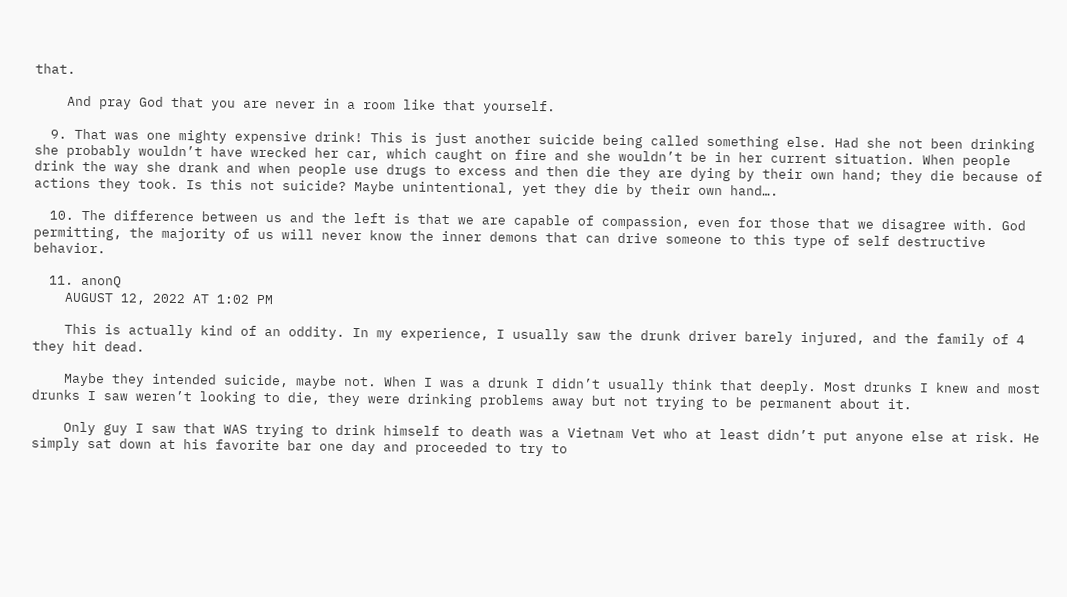that.

    And pray God that you are never in a room like that yourself.

  9. That was one mighty expensive drink! This is just another suicide being called something else. Had she not been drinking she probably wouldn’t have wrecked her car, which caught on fire and she wouldn’t be in her current situation. When people drink the way she drank and when people use drugs to excess and then die they are dying by their own hand; they die because of actions they took. Is this not suicide? Maybe unintentional, yet they die by their own hand….

  10. The difference between us and the left is that we are capable of compassion, even for those that we disagree with. God permitting, the majority of us will never know the inner demons that can drive someone to this type of self destructive behavior.

  11. anonQ
    AUGUST 12, 2022 AT 1:02 PM

    This is actually kind of an oddity. In my experience, I usually saw the drunk driver barely injured, and the family of 4 they hit dead.

    Maybe they intended suicide, maybe not. When I was a drunk I didn’t usually think that deeply. Most drunks I knew and most drunks I saw weren’t looking to die, they were drinking problems away but not trying to be permanent about it.

    Only guy I saw that WAS trying to drink himself to death was a Vietnam Vet who at least didn’t put anyone else at risk. He simply sat down at his favorite bar one day and proceeded to try to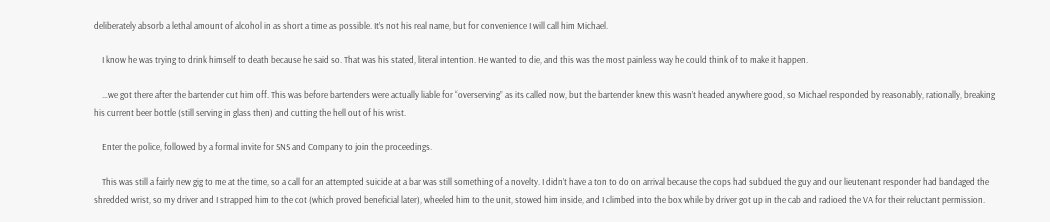deliberately absorb a lethal amount of alcohol in as short a time as possible. It’s not his real name, but for convenience I will call him Michael.

    I know he was trying to drink himself to death because he said so. That was his stated, literal intention. He wanted to die, and this was the most painless way he could think of to make it happen.

    …we got there after the bartender cut him off. This was before bartenders were actually liable for “overserving” as its called now, but the bartender knew this wasn’t headed anywhere good, so Michael responded by reasonably, rationally, breaking his current beer bottle (still serving in glass then) and cutting the hell out of his wrist.

    Enter the police, followed by a formal invite for SNS and Company to join the proceedings.

    This was still a fairly new gig to me at the time, so a call for an attempted suicide at a bar was still something of a novelty. I didn’t have a ton to do on arrival because the cops had subdued the guy and our lieutenant responder had bandaged the shredded wrist, so my driver and I strapped him to the cot (which proved beneficial later), wheeled him to the unit, stowed him inside, and I climbed into the box while by driver got up in the cab and radioed the VA for their reluctant permission.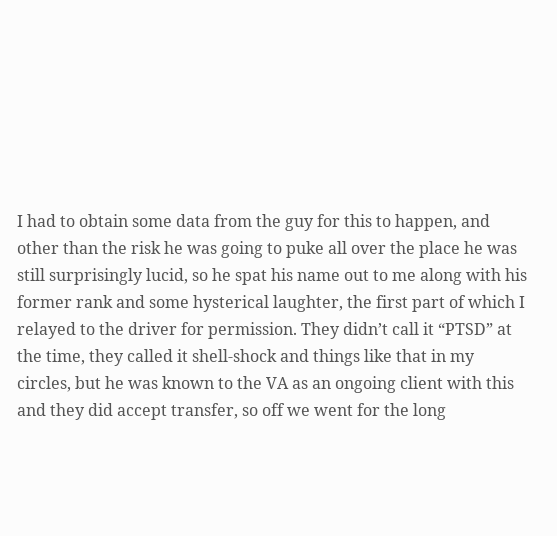I had to obtain some data from the guy for this to happen, and other than the risk he was going to puke all over the place he was still surprisingly lucid, so he spat his name out to me along with his former rank and some hysterical laughter, the first part of which I relayed to the driver for permission. They didn’t call it “PTSD” at the time, they called it shell-shock and things like that in my circles, but he was known to the VA as an ongoing client with this and they did accept transfer, so off we went for the long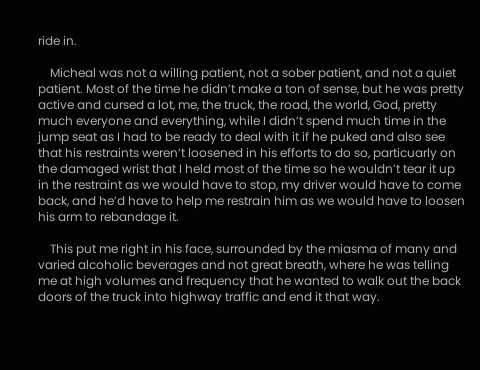ride in.

    Micheal was not a willing patient, not a sober patient, and not a quiet patient. Most of the time he didn’t make a ton of sense, but he was pretty active and cursed a lot, me, the truck, the road, the world, God, pretty much everyone and everything, while I didn’t spend much time in the jump seat as I had to be ready to deal with it if he puked and also see that his restraints weren’t loosened in his efforts to do so, particuarly on the damaged wrist that I held most of the time so he wouldn’t tear it up in the restraint as we would have to stop, my driver would have to come back, and he’d have to help me restrain him as we would have to loosen his arm to rebandage it.

    This put me right in his face, surrounded by the miasma of many and varied alcoholic beverages and not great breath, where he was telling me at high volumes and frequency that he wanted to walk out the back doors of the truck into highway traffic and end it that way.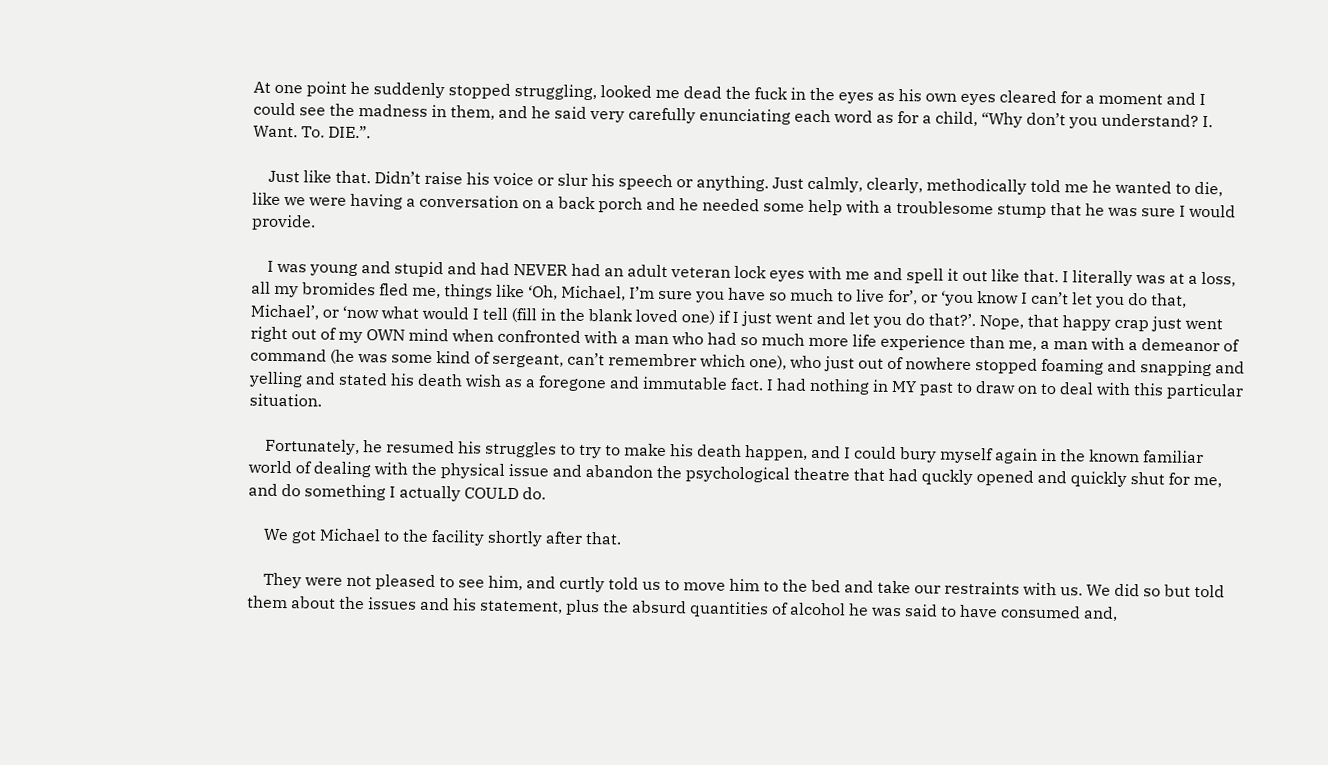At one point he suddenly stopped struggling, looked me dead the fuck in the eyes as his own eyes cleared for a moment and I could see the madness in them, and he said very carefully enunciating each word as for a child, “Why don’t you understand? I. Want. To. DIE.”.

    Just like that. Didn’t raise his voice or slur his speech or anything. Just calmly, clearly, methodically told me he wanted to die, like we were having a conversation on a back porch and he needed some help with a troublesome stump that he was sure I would provide.

    I was young and stupid and had NEVER had an adult veteran lock eyes with me and spell it out like that. I literally was at a loss, all my bromides fled me, things like ‘Oh, Michael, I’m sure you have so much to live for’, or ‘you know I can’t let you do that, Michael’, or ‘now what would I tell (fill in the blank loved one) if I just went and let you do that?’. Nope, that happy crap just went right out of my OWN mind when confronted with a man who had so much more life experience than me, a man with a demeanor of command (he was some kind of sergeant, can’t remembrer which one), who just out of nowhere stopped foaming and snapping and yelling and stated his death wish as a foregone and immutable fact. I had nothing in MY past to draw on to deal with this particular situation.

    Fortunately, he resumed his struggles to try to make his death happen, and I could bury myself again in the known familiar world of dealing with the physical issue and abandon the psychological theatre that had quckly opened and quickly shut for me, and do something I actually COULD do.

    We got Michael to the facility shortly after that.

    They were not pleased to see him, and curtly told us to move him to the bed and take our restraints with us. We did so but told them about the issues and his statement, plus the absurd quantities of alcohol he was said to have consumed and,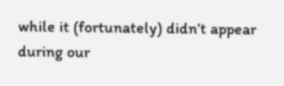while it (fortunately) didn’t appear during our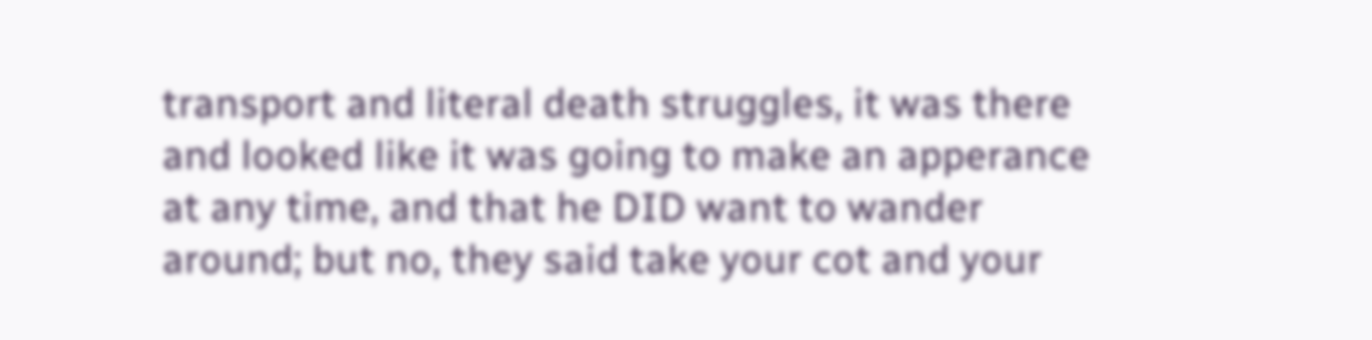transport and literal death struggles, it was there and looked like it was going to make an apperance at any time, and that he DID want to wander around; but no, they said take your cot and your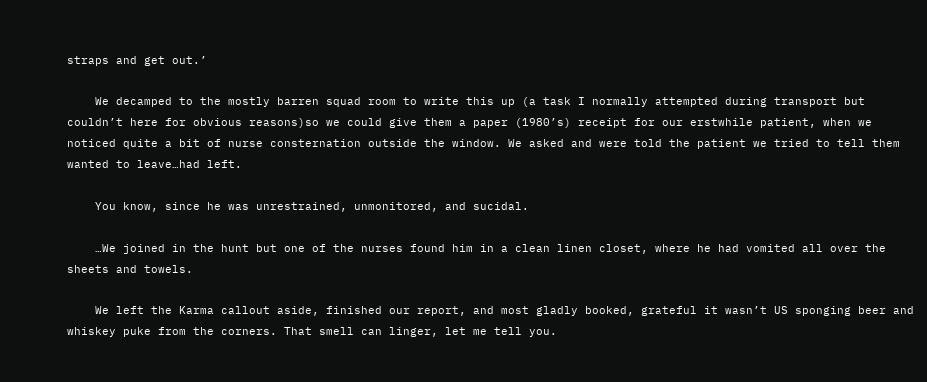straps and get out.’

    We decamped to the mostly barren squad room to write this up (a task I normally attempted during transport but couldn’t here for obvious reasons)so we could give them a paper (1980’s) receipt for our erstwhile patient, when we noticed quite a bit of nurse consternation outside the window. We asked and were told the patient we tried to tell them wanted to leave…had left.

    You know, since he was unrestrained, unmonitored, and sucidal.

    …We joined in the hunt but one of the nurses found him in a clean linen closet, where he had vomited all over the sheets and towels.

    We left the Karma callout aside, finished our report, and most gladly booked, grateful it wasn’t US sponging beer and whiskey puke from the corners. That smell can linger, let me tell you.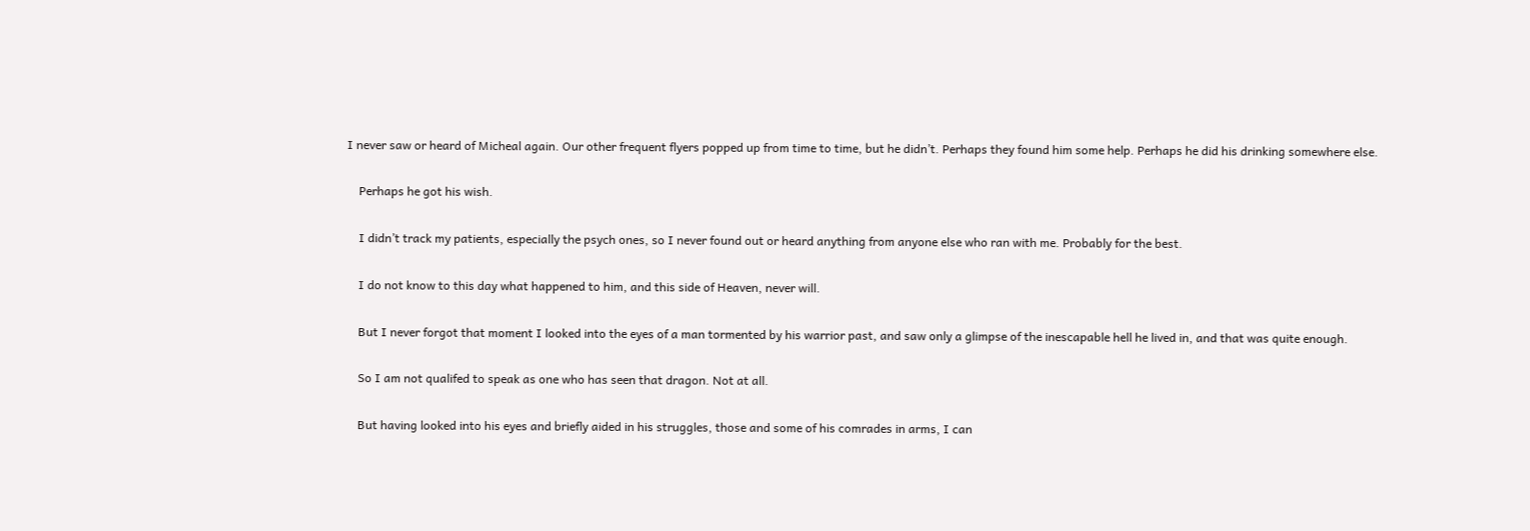I never saw or heard of Micheal again. Our other frequent flyers popped up from time to time, but he didn’t. Perhaps they found him some help. Perhaps he did his drinking somewhere else.

    Perhaps he got his wish.

    I didn’t track my patients, especially the psych ones, so I never found out or heard anything from anyone else who ran with me. Probably for the best.

    I do not know to this day what happened to him, and this side of Heaven, never will.

    But I never forgot that moment I looked into the eyes of a man tormented by his warrior past, and saw only a glimpse of the inescapable hell he lived in, and that was quite enough.

    So I am not qualifed to speak as one who has seen that dragon. Not at all.

    But having looked into his eyes and briefly aided in his struggles, those and some of his comrades in arms, I can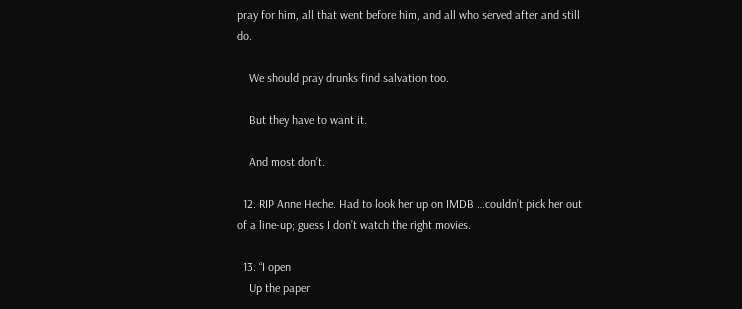pray for him, all that went before him, and all who served after and still do.

    We should pray drunks find salvation too.

    But they have to want it.

    And most don’t.

  12. RIP Anne Heche. Had to look her up on IMDB …couldn’t pick her out of a line-up; guess I don’t watch the right movies.

  13. “I open
    Up the paper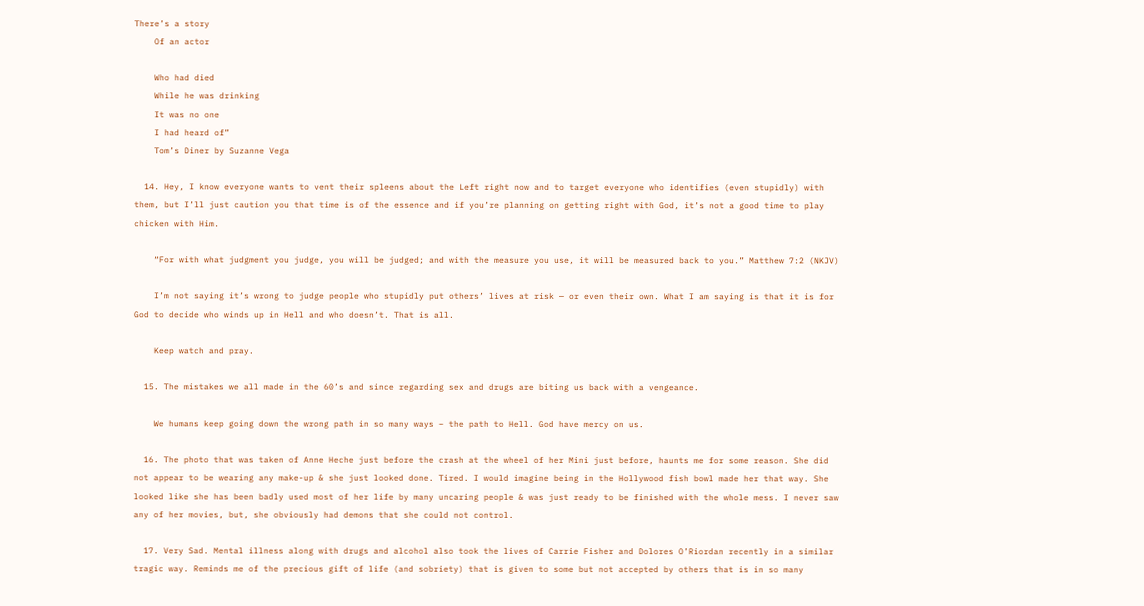There’s a story
    Of an actor

    Who had died
    While he was drinking
    It was no one
    I had heard of”
    Tom’s Diner by Suzanne Vega

  14. Hey, I know everyone wants to vent their spleens about the Left right now and to target everyone who identifies (even stupidly) with them, but I’ll just caution you that time is of the essence and if you’re planning on getting right with God, it’s not a good time to play chicken with Him.

    “For with what judgment you judge, you will be judged; and with the measure you use, it will be measured back to you.” Matthew 7:2 (NKJV)

    I’m not saying it’s wrong to judge people who stupidly put others’ lives at risk — or even their own. What I am saying is that it is for God to decide who winds up in Hell and who doesn’t. That is all.

    Keep watch and pray.

  15. The mistakes we all made in the 60’s and since regarding sex and drugs are biting us back with a vengeance.

    We humans keep going down the wrong path in so many ways – the path to Hell. God have mercy on us.

  16. The photo that was taken of Anne Heche just before the crash at the wheel of her Mini just before, haunts me for some reason. She did not appear to be wearing any make-up & she just looked done. Tired. I would imagine being in the Hollywood fish bowl made her that way. She looked like she has been badly used most of her life by many uncaring people & was just ready to be finished with the whole mess. I never saw any of her movies, but, she obviously had demons that she could not control.

  17. Very Sad. Mental illness along with drugs and alcohol also took the lives of Carrie Fisher and Dolores O’Riordan recently in a similar tragic way. Reminds me of the precious gift of life (and sobriety) that is given to some but not accepted by others that is in so many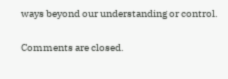ways beyond our understanding or control.

Comments are closed.